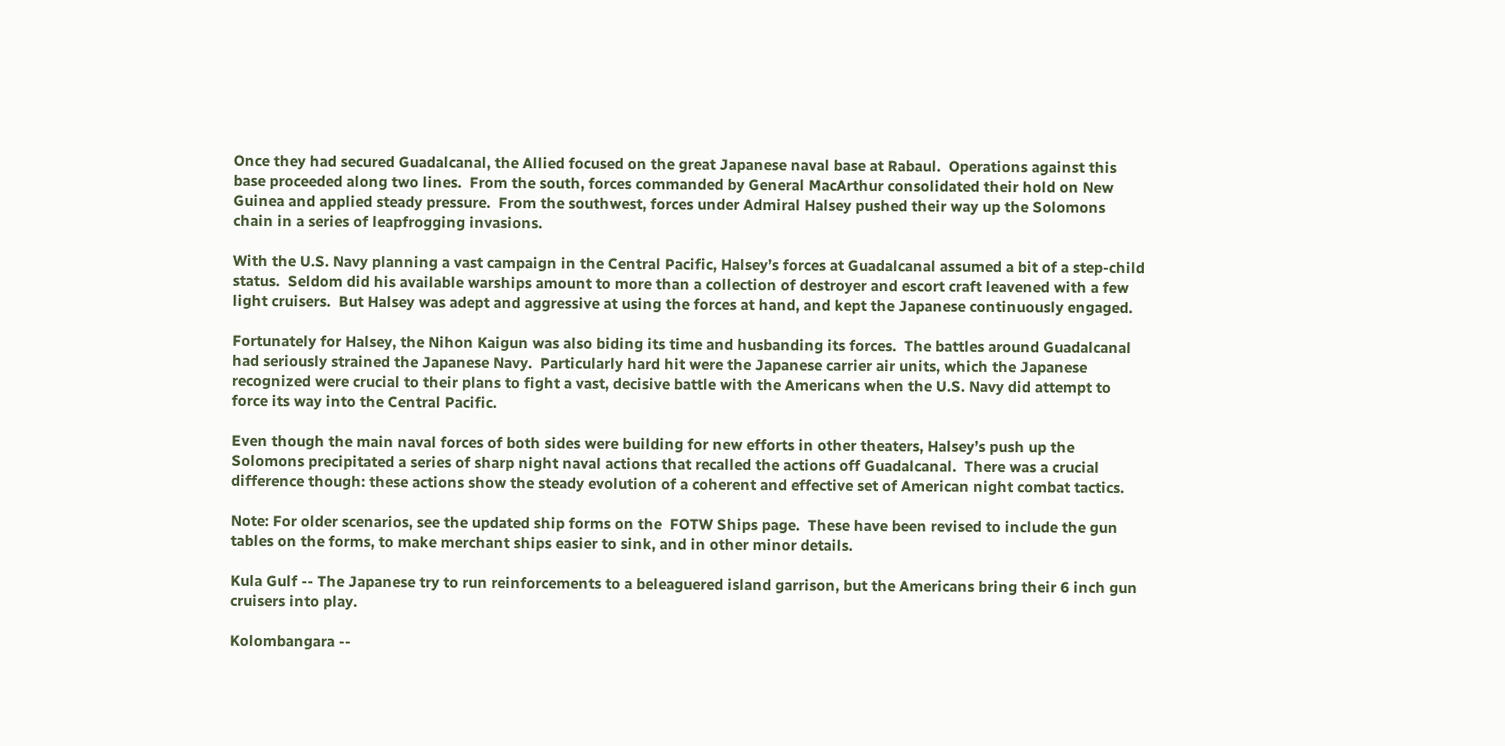Once they had secured Guadalcanal, the Allied focused on the great Japanese naval base at Rabaul.  Operations against this base proceeded along two lines.  From the south, forces commanded by General MacArthur consolidated their hold on New Guinea and applied steady pressure.  From the southwest, forces under Admiral Halsey pushed their way up the Solomons chain in a series of leapfrogging invasions.

With the U.S. Navy planning a vast campaign in the Central Pacific, Halsey’s forces at Guadalcanal assumed a bit of a step-child status.  Seldom did his available warships amount to more than a collection of destroyer and escort craft leavened with a few light cruisers.  But Halsey was adept and aggressive at using the forces at hand, and kept the Japanese continuously engaged.

Fortunately for Halsey, the Nihon Kaigun was also biding its time and husbanding its forces.  The battles around Guadalcanal had seriously strained the Japanese Navy.  Particularly hard hit were the Japanese carrier air units, which the Japanese recognized were crucial to their plans to fight a vast, decisive battle with the Americans when the U.S. Navy did attempt to force its way into the Central Pacific.

Even though the main naval forces of both sides were building for new efforts in other theaters, Halsey’s push up the Solomons precipitated a series of sharp night naval actions that recalled the actions off Guadalcanal.  There was a crucial difference though: these actions show the steady evolution of a coherent and effective set of American night combat tactics.

Note: For older scenarios, see the updated ship forms on the  FOTW Ships page.  These have been revised to include the gun tables on the forms, to make merchant ships easier to sink, and in other minor details.

Kula Gulf -- The Japanese try to run reinforcements to a beleaguered island garrison, but the Americans bring their 6 inch gun cruisers into play.

Kolombangara --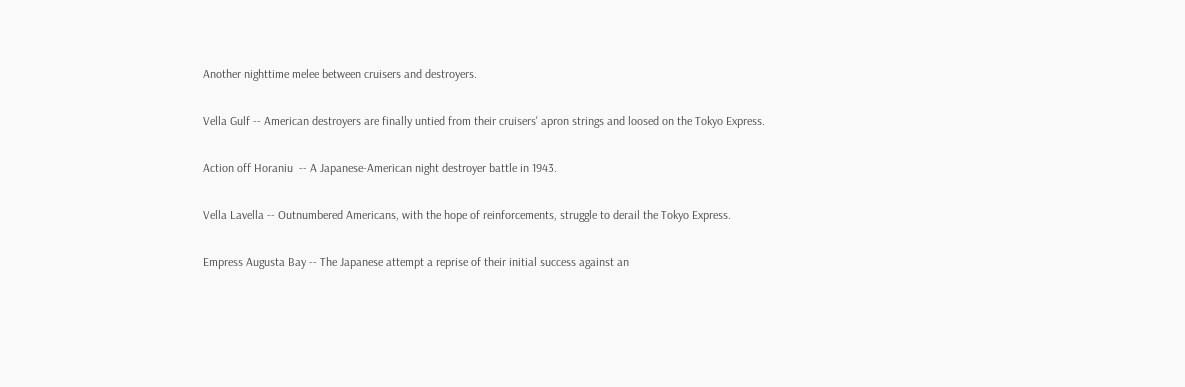Another nighttime melee between cruisers and destroyers.

Vella Gulf -- American destroyers are finally untied from their cruisers' apron strings and loosed on the Tokyo Express.

Action off Horaniu  -- A Japanese-American night destroyer battle in 1943.

Vella Lavella -- Outnumbered Americans, with the hope of reinforcements, struggle to derail the Tokyo Express.

Empress Augusta Bay -- The Japanese attempt a reprise of their initial success against an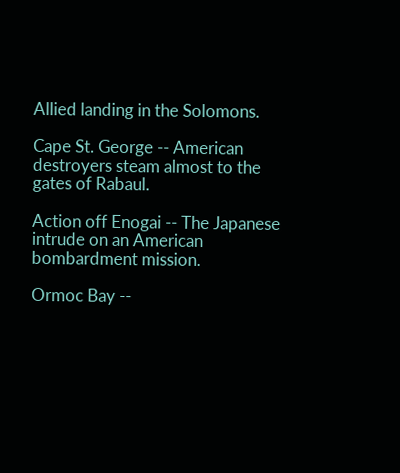Allied landing in the Solomons.

Cape St. George -- American destroyers steam almost to the gates of Rabaul.

Action off Enogai -- The Japanese intrude on an American bombardment mission.

Ormoc Bay --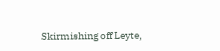Skirmishing off Leyte,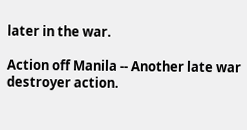later in the war.

Action off Manila -- Another late war destroyer action.